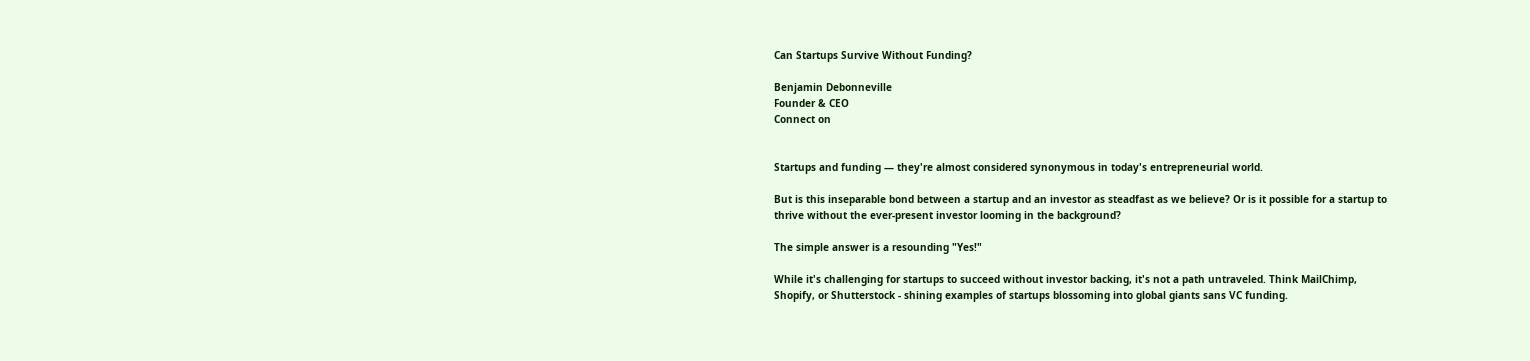Can Startups Survive Without Funding?

Benjamin Debonneville
Founder & CEO
Connect on


Startups and funding — they're almost considered synonymous in today's entrepreneurial world.

But is this inseparable bond between a startup and an investor as steadfast as we believe? Or is it possible for a startup to thrive without the ever-present investor looming in the background?

The simple answer is a resounding "Yes!"

While it's challenging for startups to succeed without investor backing, it's not a path untraveled. Think MailChimp, Shopify, or Shutterstock - shining examples of startups blossoming into global giants sans VC funding.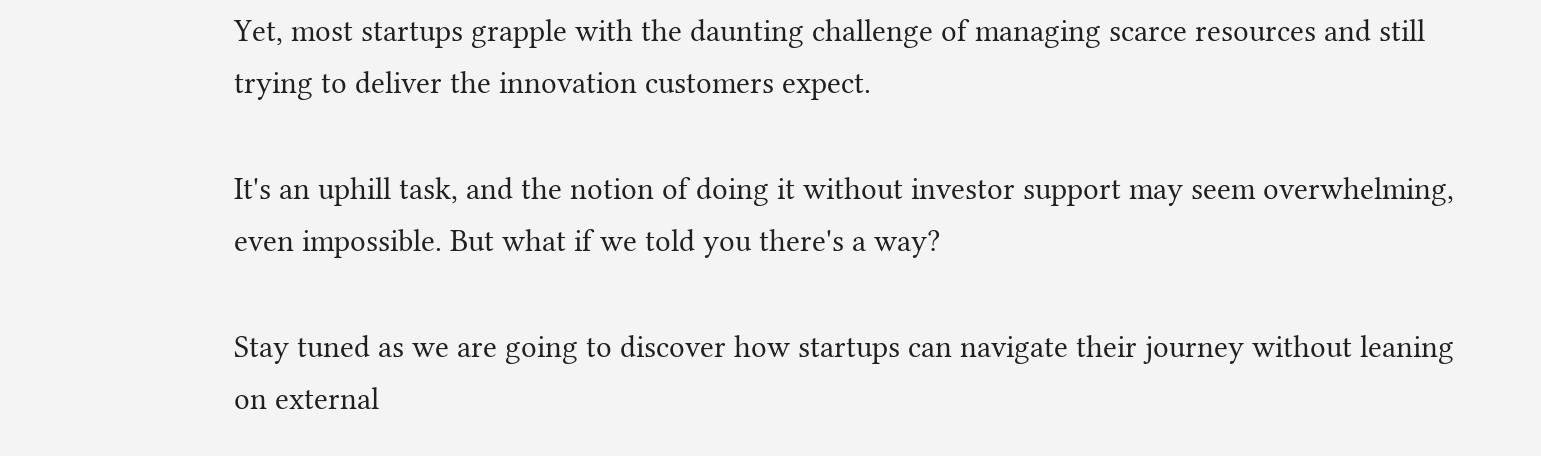Yet, most startups grapple with the daunting challenge of managing scarce resources and still trying to deliver the innovation customers expect.

It's an uphill task, and the notion of doing it without investor support may seem overwhelming, even impossible. But what if we told you there's a way?

Stay tuned as we are going to discover how startups can navigate their journey without leaning on external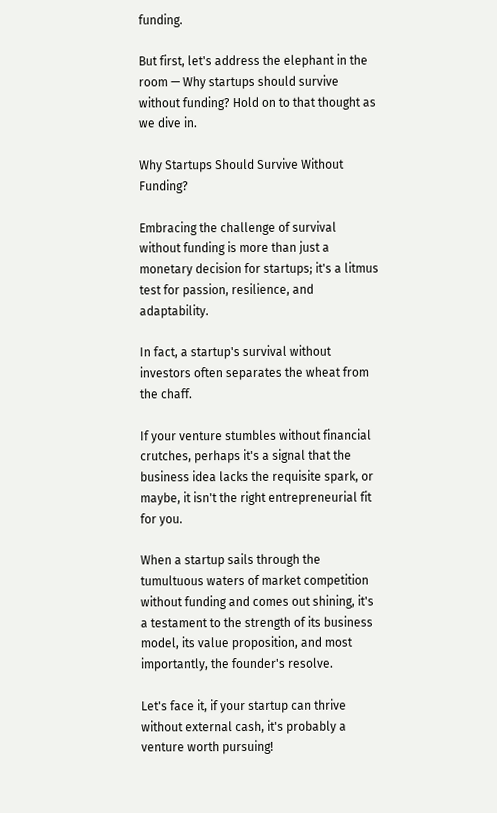funding.

But first, let's address the elephant in the room — Why startups should survive without funding? Hold on to that thought as we dive in.

Why Startups Should Survive Without Funding?

Embracing the challenge of survival without funding is more than just a monetary decision for startups; it's a litmus test for passion, resilience, and adaptability.

In fact, a startup's survival without investors often separates the wheat from the chaff.

If your venture stumbles without financial crutches, perhaps it's a signal that the business idea lacks the requisite spark, or maybe, it isn't the right entrepreneurial fit for you.

When a startup sails through the tumultuous waters of market competition without funding and comes out shining, it's a testament to the strength of its business model, its value proposition, and most importantly, the founder's resolve.

Let's face it, if your startup can thrive without external cash, it's probably a venture worth pursuing!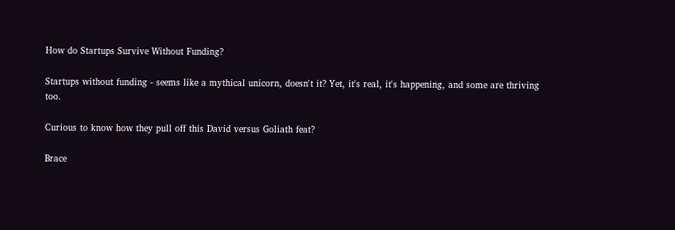How do Startups Survive Without Funding?

Startups without funding - seems like a mythical unicorn, doesn't it? Yet, it's real, it's happening, and some are thriving too.

Curious to know how they pull off this David versus Goliath feat?

Brace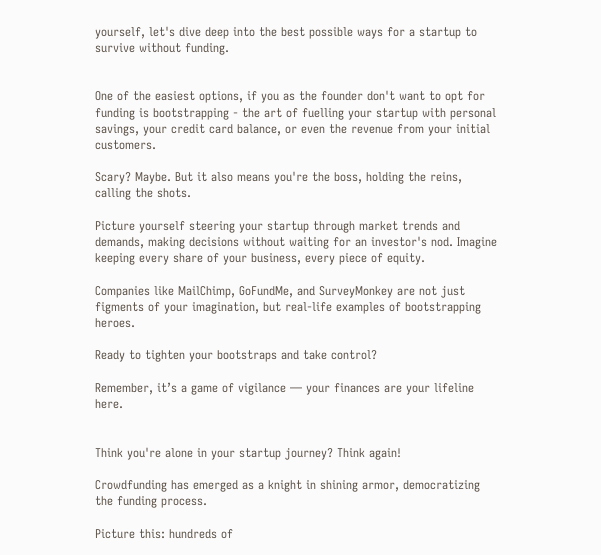yourself, let's dive deep into the best possible ways for a startup to survive without funding.


One of the easiest options, if you as the founder don't want to opt for funding is bootstrapping - the art of fuelling your startup with personal savings, your credit card balance, or even the revenue from your initial customers.

Scary? Maybe. But it also means you're the boss, holding the reins, calling the shots.

Picture yourself steering your startup through market trends and demands, making decisions without waiting for an investor's nod. Imagine keeping every share of your business, every piece of equity.

Companies like MailChimp, GoFundMe, and SurveyMonkey are not just figments of your imagination, but real-life examples of bootstrapping heroes.

Ready to tighten your bootstraps and take control?

Remember, it’s a game of vigilance — your finances are your lifeline here.


Think you're alone in your startup journey? Think again!

Crowdfunding has emerged as a knight in shining armor, democratizing the funding process.

Picture this: hundreds of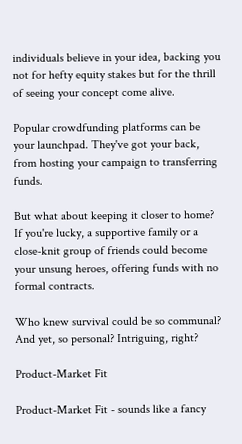individuals believe in your idea, backing you not for hefty equity stakes but for the thrill of seeing your concept come alive.

Popular crowdfunding platforms can be your launchpad. They've got your back, from hosting your campaign to transferring funds.

But what about keeping it closer to home? If you're lucky, a supportive family or a close-knit group of friends could become your unsung heroes, offering funds with no formal contracts.

Who knew survival could be so communal? And yet, so personal? Intriguing, right?

Product-Market Fit

Product-Market Fit - sounds like a fancy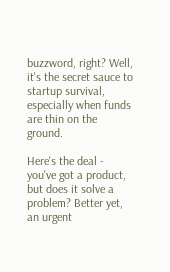buzzword, right? Well, it's the secret sauce to startup survival, especially when funds are thin on the ground.

Here's the deal - you've got a product, but does it solve a problem? Better yet, an urgent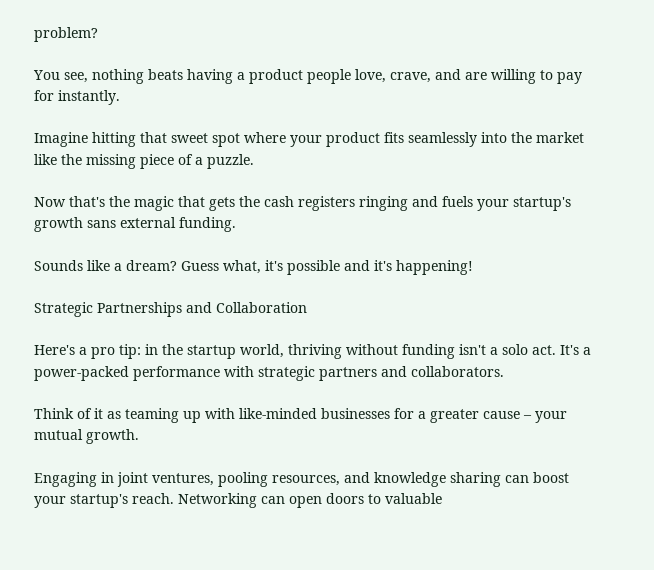problem?

You see, nothing beats having a product people love, crave, and are willing to pay for instantly.

Imagine hitting that sweet spot where your product fits seamlessly into the market like the missing piece of a puzzle.

Now that's the magic that gets the cash registers ringing and fuels your startup's growth sans external funding.

Sounds like a dream? Guess what, it's possible and it's happening!

Strategic Partnerships and Collaboration

Here's a pro tip: in the startup world, thriving without funding isn't a solo act. It's a power-packed performance with strategic partners and collaborators.

Think of it as teaming up with like-minded businesses for a greater cause – your mutual growth.

Engaging in joint ventures, pooling resources, and knowledge sharing can boost your startup's reach. Networking can open doors to valuable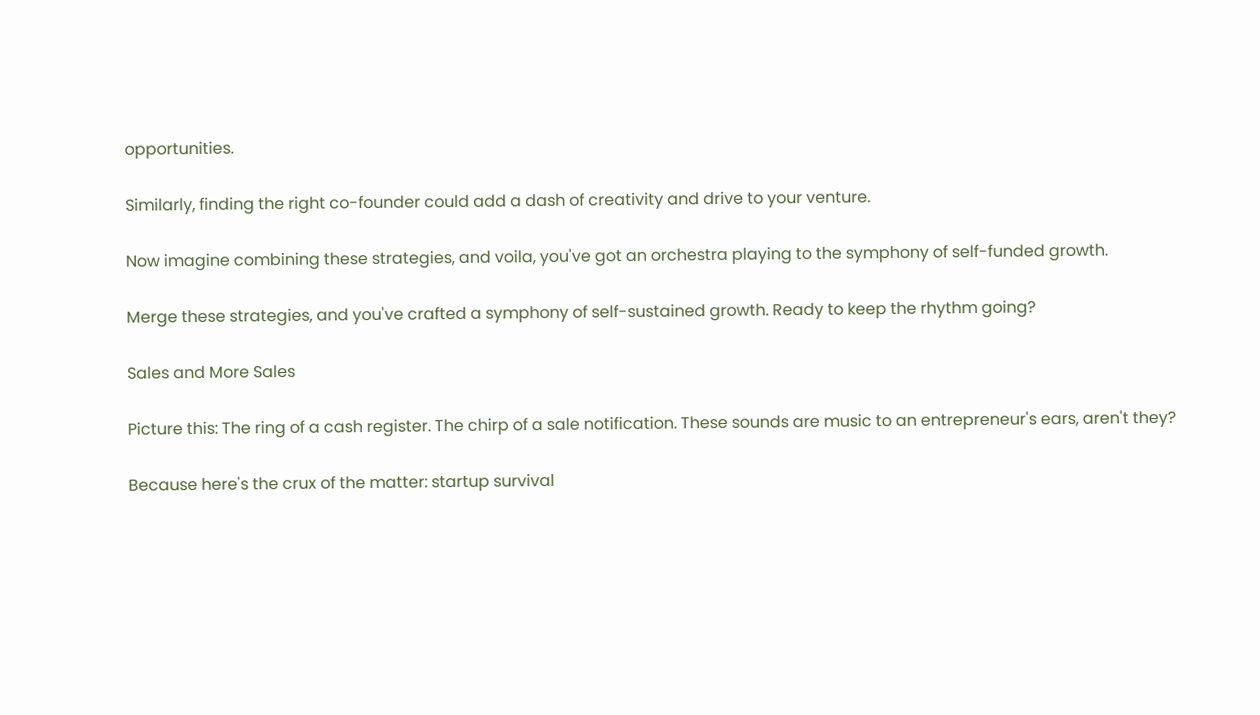opportunities.

Similarly, finding the right co-founder could add a dash of creativity and drive to your venture.

Now imagine combining these strategies, and voila, you've got an orchestra playing to the symphony of self-funded growth.

Merge these strategies, and you've crafted a symphony of self-sustained growth. Ready to keep the rhythm going?

Sales and More Sales

Picture this: The ring of a cash register. The chirp of a sale notification. These sounds are music to an entrepreneur's ears, aren't they?

Because here's the crux of the matter: startup survival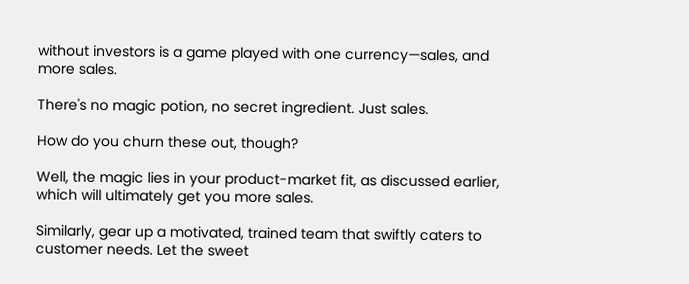without investors is a game played with one currency—sales, and more sales.

There's no magic potion, no secret ingredient. Just sales.

How do you churn these out, though?

Well, the magic lies in your product-market fit, as discussed earlier, which will ultimately get you more sales.

Similarly, gear up a motivated, trained team that swiftly caters to customer needs. Let the sweet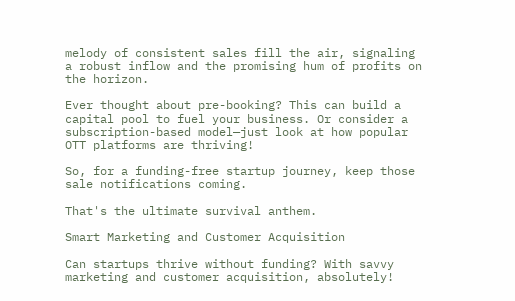melody of consistent sales fill the air, signaling a robust inflow and the promising hum of profits on the horizon.

Ever thought about pre-booking? This can build a capital pool to fuel your business. Or consider a subscription-based model—just look at how popular OTT platforms are thriving!

So, for a funding-free startup journey, keep those sale notifications coming.

That's the ultimate survival anthem.

Smart Marketing and Customer Acquisition

Can startups thrive without funding? With savvy marketing and customer acquisition, absolutely!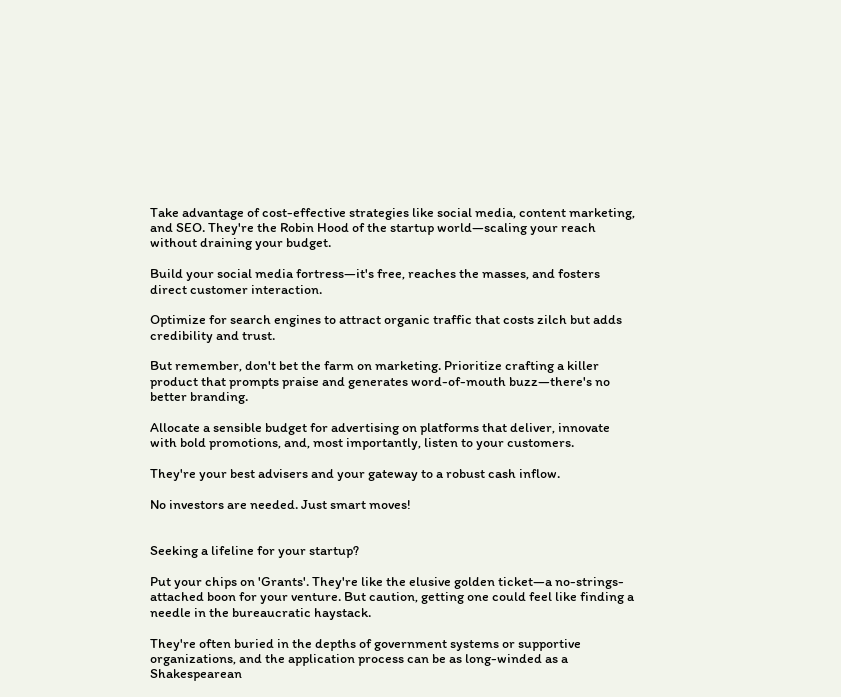Take advantage of cost-effective strategies like social media, content marketing, and SEO. They're the Robin Hood of the startup world—scaling your reach without draining your budget.

Build your social media fortress—it's free, reaches the masses, and fosters direct customer interaction.

Optimize for search engines to attract organic traffic that costs zilch but adds credibility and trust.

But remember, don't bet the farm on marketing. Prioritize crafting a killer product that prompts praise and generates word-of-mouth buzz—there's no better branding.

Allocate a sensible budget for advertising on platforms that deliver, innovate with bold promotions, and, most importantly, listen to your customers.

They're your best advisers and your gateway to a robust cash inflow.

No investors are needed. Just smart moves!


Seeking a lifeline for your startup?

Put your chips on 'Grants'. They're like the elusive golden ticket—a no-strings-attached boon for your venture. But caution, getting one could feel like finding a needle in the bureaucratic haystack.

They're often buried in the depths of government systems or supportive organizations, and the application process can be as long-winded as a Shakespearean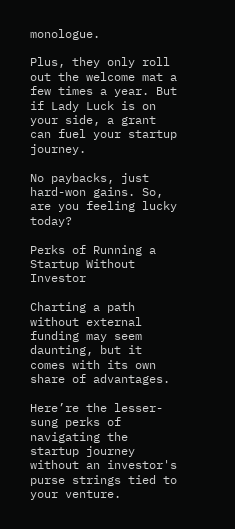monologue.

Plus, they only roll out the welcome mat a few times a year. But if Lady Luck is on your side, a grant can fuel your startup journey.

No paybacks, just hard-won gains. So, are you feeling lucky today?

Perks of Running a Startup Without Investor

Charting a path without external funding may seem daunting, but it comes with its own share of advantages.

Here’re the lesser-sung perks of navigating the startup journey without an investor's purse strings tied to your venture.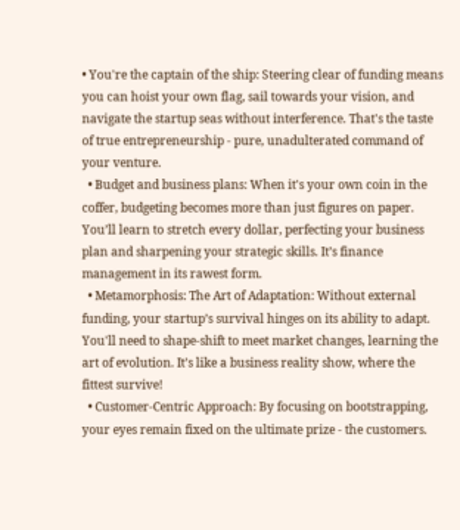• You're the captain of the ship: Steering clear of funding means you can hoist your own flag, sail towards your vision, and navigate the startup seas without interference. That's the taste of true entrepreneurship - pure, unadulterated command of your venture.
  • Budget and business plans: When it's your own coin in the coffer, budgeting becomes more than just figures on paper. You’ll learn to stretch every dollar, perfecting your business plan and sharpening your strategic skills. It’s finance management in its rawest form.
  • Metamorphosis: The Art of Adaptation: Without external funding, your startup’s survival hinges on its ability to adapt. You'll need to shape-shift to meet market changes, learning the art of evolution. It’s like a business reality show, where the fittest survive!
  • Customer-Centric Approach: By focusing on bootstrapping, your eyes remain fixed on the ultimate prize - the customers.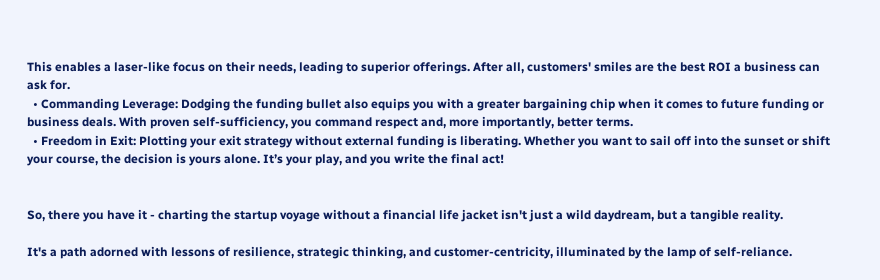This enables a laser-like focus on their needs, leading to superior offerings. After all, customers' smiles are the best ROI a business can ask for.
  • Commanding Leverage: Dodging the funding bullet also equips you with a greater bargaining chip when it comes to future funding or business deals. With proven self-sufficiency, you command respect and, more importantly, better terms.
  • Freedom in Exit: Plotting your exit strategy without external funding is liberating. Whether you want to sail off into the sunset or shift your course, the decision is yours alone. It’s your play, and you write the final act!


So, there you have it - charting the startup voyage without a financial life jacket isn't just a wild daydream, but a tangible reality.

It's a path adorned with lessons of resilience, strategic thinking, and customer-centricity, illuminated by the lamp of self-reliance.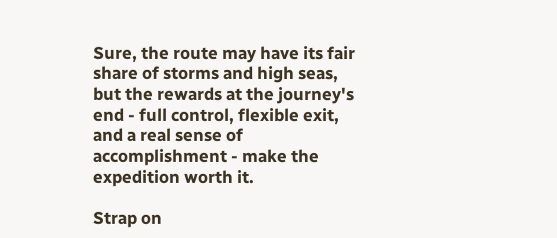Sure, the route may have its fair share of storms and high seas, but the rewards at the journey's end - full control, flexible exit, and a real sense of accomplishment - make the expedition worth it.

Strap on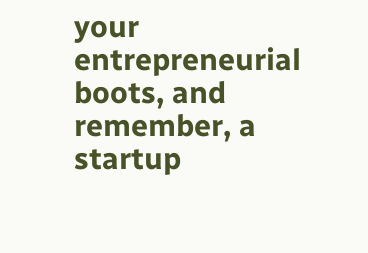your entrepreneurial boots, and remember, a startup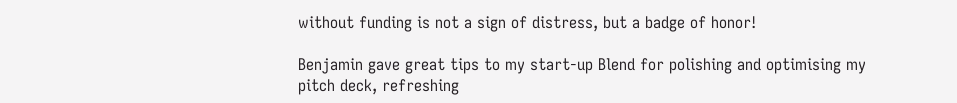without funding is not a sign of distress, but a badge of honor!

Benjamin gave great tips to my start-up Blend for polishing and optimising my pitch deck, refreshing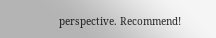perspective. Recommend!